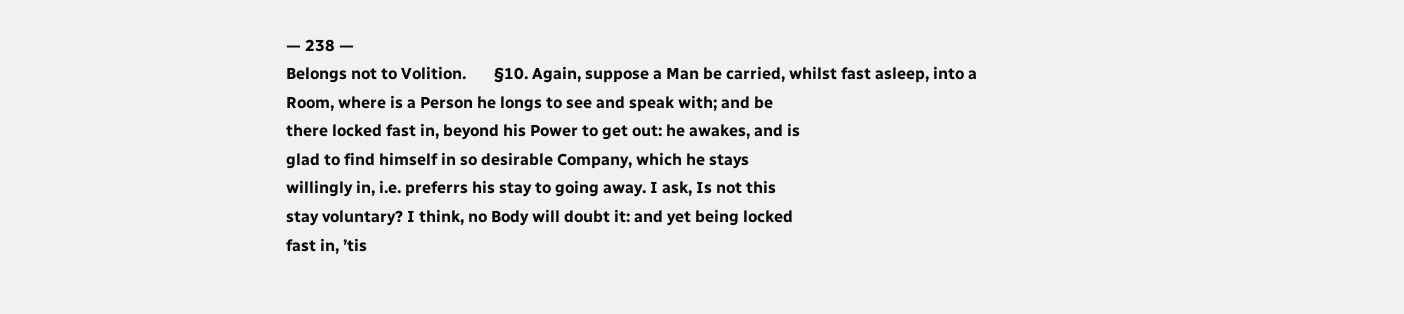— 238 —
Belongs not to Volition.       §10. Again, suppose a Man be carried, whilst fast asleep, into a
Room, where is a Person he longs to see and speak with; and be
there locked fast in, beyond his Power to get out: he awakes, and is
glad to find himself in so desirable Company, which he stays
willingly in, i.e. preferrs his stay to going away. I ask, Is not this
stay voluntary? I think, no Body will doubt it: and yet being locked
fast in, ’tis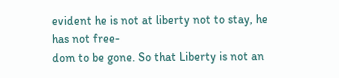evident he is not at liberty not to stay, he has not free-
dom to be gone. So that Liberty is not an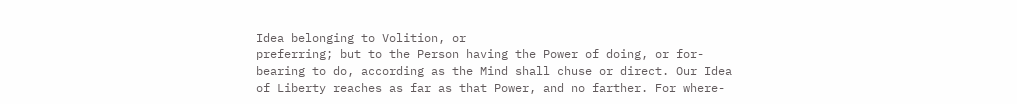Idea belonging to Volition, or
preferring; but to the Person having the Power of doing, or for-
bearing to do, according as the Mind shall chuse or direct. Our Idea
of Liberty reaches as far as that Power, and no farther. For where-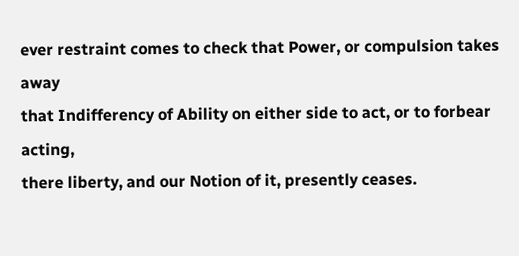ever restraint comes to check that Power, or compulsion takes away
that Indifferency of Ability on either side to act, or to forbear acting,
there liberty, and our Notion of it, presently ceases.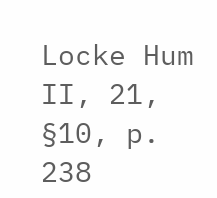Locke Hum II, 21, §10, p. 238